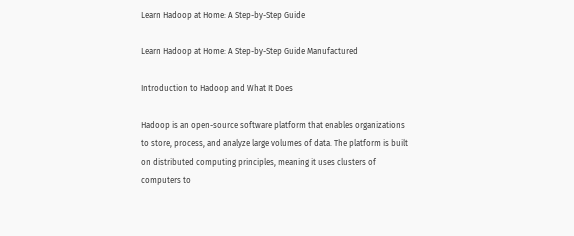Learn Hadoop at Home: A Step-by-Step Guide

Learn Hadoop at Home: A Step-by-Step Guide Manufactured

Introduction to Hadoop and What It Does

Hadoop is an open-source software platform that enables organizations to store, process, and analyze large volumes of data. The platform is built on distributed computing principles, meaning it uses clusters of computers to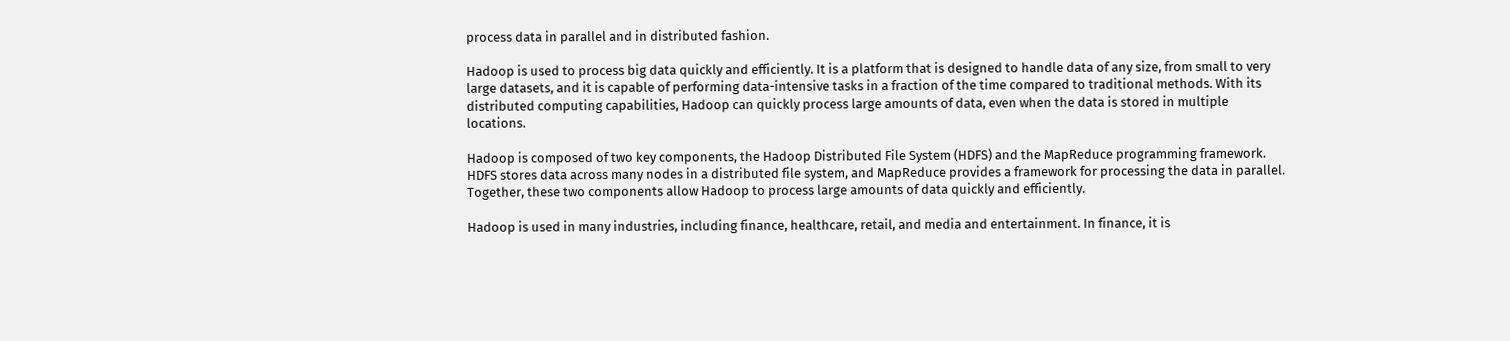process data in parallel and in distributed fashion.

Hadoop is used to process big data quickly and efficiently. It is a platform that is designed to handle data of any size, from small to very large datasets, and it is capable of performing data-intensive tasks in a fraction of the time compared to traditional methods. With its distributed computing capabilities, Hadoop can quickly process large amounts of data, even when the data is stored in multiple locations.

Hadoop is composed of two key components, the Hadoop Distributed File System (HDFS) and the MapReduce programming framework. HDFS stores data across many nodes in a distributed file system, and MapReduce provides a framework for processing the data in parallel. Together, these two components allow Hadoop to process large amounts of data quickly and efficiently.

Hadoop is used in many industries, including finance, healthcare, retail, and media and entertainment. In finance, it is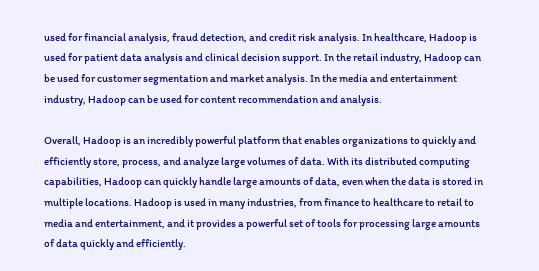used for financial analysis, fraud detection, and credit risk analysis. In healthcare, Hadoop is used for patient data analysis and clinical decision support. In the retail industry, Hadoop can be used for customer segmentation and market analysis. In the media and entertainment industry, Hadoop can be used for content recommendation and analysis.

Overall, Hadoop is an incredibly powerful platform that enables organizations to quickly and efficiently store, process, and analyze large volumes of data. With its distributed computing capabilities, Hadoop can quickly handle large amounts of data, even when the data is stored in multiple locations. Hadoop is used in many industries, from finance to healthcare to retail to media and entertainment, and it provides a powerful set of tools for processing large amounts of data quickly and efficiently.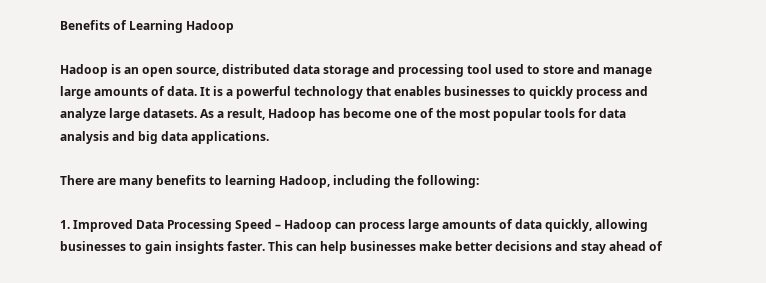Benefits of Learning Hadoop

Hadoop is an open source, distributed data storage and processing tool used to store and manage large amounts of data. It is a powerful technology that enables businesses to quickly process and analyze large datasets. As a result, Hadoop has become one of the most popular tools for data analysis and big data applications.

There are many benefits to learning Hadoop, including the following:

1. Improved Data Processing Speed – Hadoop can process large amounts of data quickly, allowing businesses to gain insights faster. This can help businesses make better decisions and stay ahead of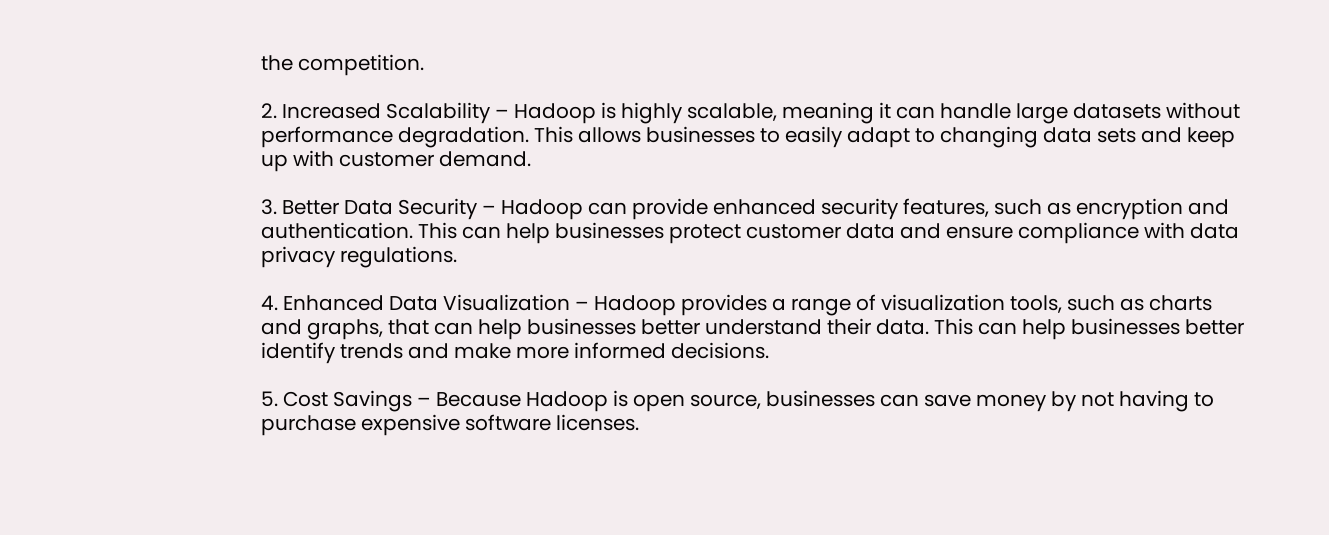the competition.

2. Increased Scalability – Hadoop is highly scalable, meaning it can handle large datasets without performance degradation. This allows businesses to easily adapt to changing data sets and keep up with customer demand.

3. Better Data Security – Hadoop can provide enhanced security features, such as encryption and authentication. This can help businesses protect customer data and ensure compliance with data privacy regulations.

4. Enhanced Data Visualization – Hadoop provides a range of visualization tools, such as charts and graphs, that can help businesses better understand their data. This can help businesses better identify trends and make more informed decisions.

5. Cost Savings – Because Hadoop is open source, businesses can save money by not having to purchase expensive software licenses.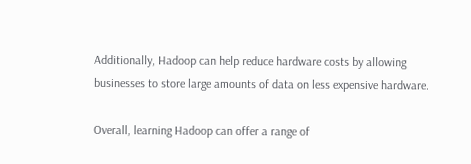Additionally, Hadoop can help reduce hardware costs by allowing businesses to store large amounts of data on less expensive hardware.

Overall, learning Hadoop can offer a range of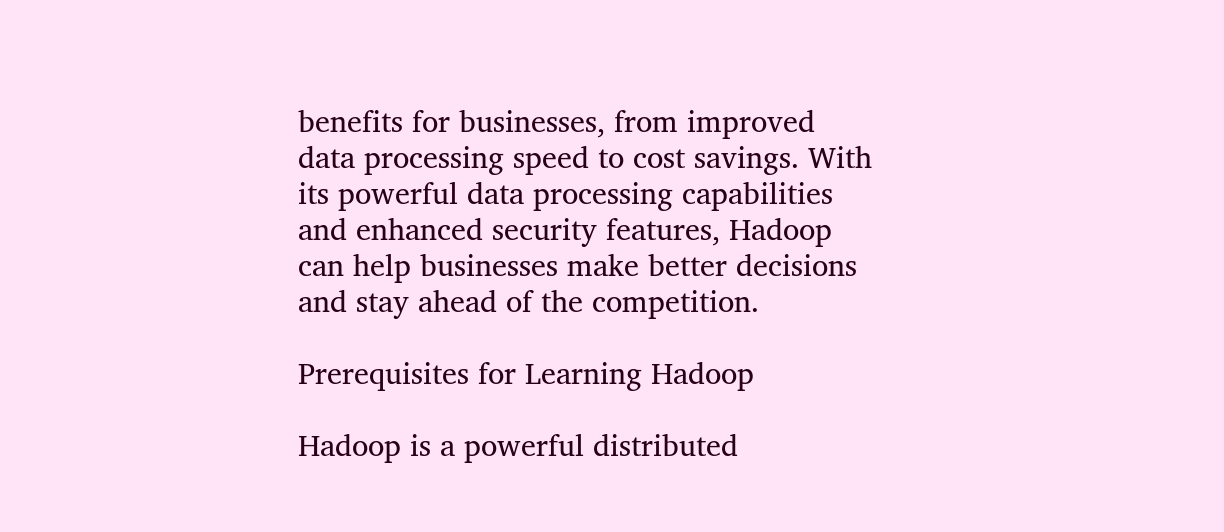benefits for businesses, from improved data processing speed to cost savings. With its powerful data processing capabilities and enhanced security features, Hadoop can help businesses make better decisions and stay ahead of the competition.

Prerequisites for Learning Hadoop

Hadoop is a powerful distributed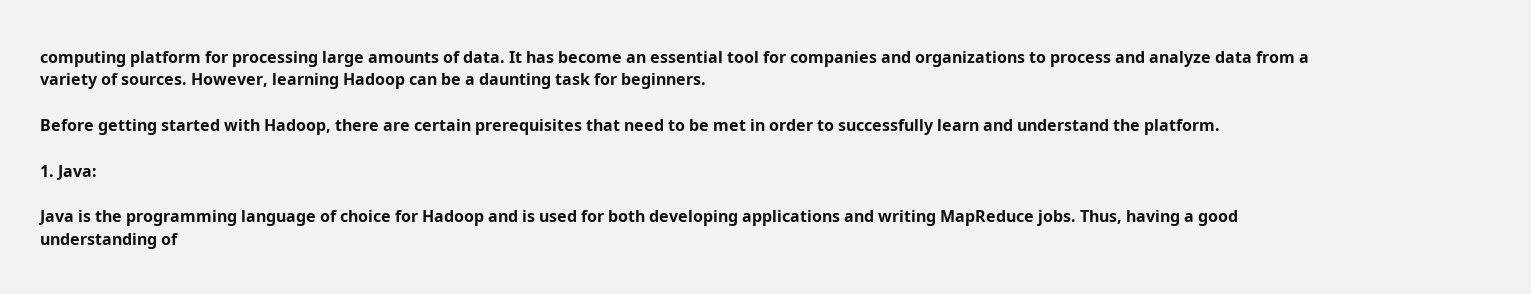computing platform for processing large amounts of data. It has become an essential tool for companies and organizations to process and analyze data from a variety of sources. However, learning Hadoop can be a daunting task for beginners.

Before getting started with Hadoop, there are certain prerequisites that need to be met in order to successfully learn and understand the platform.

1. Java:

Java is the programming language of choice for Hadoop and is used for both developing applications and writing MapReduce jobs. Thus, having a good understanding of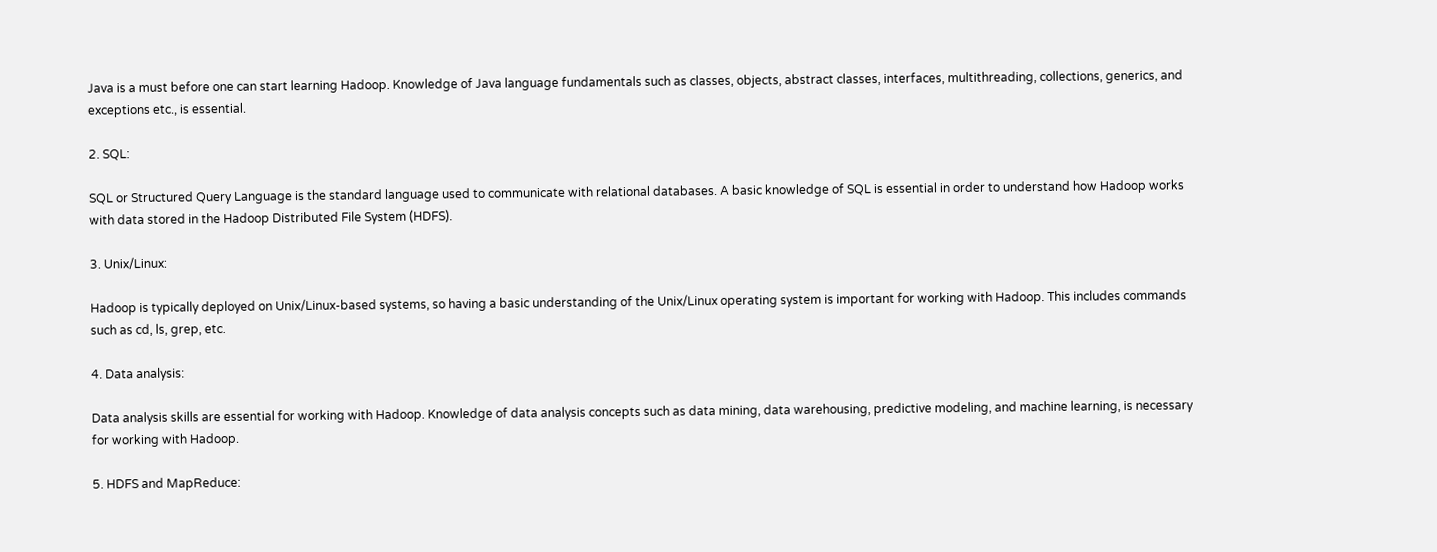Java is a must before one can start learning Hadoop. Knowledge of Java language fundamentals such as classes, objects, abstract classes, interfaces, multithreading, collections, generics, and exceptions etc., is essential.

2. SQL:

SQL or Structured Query Language is the standard language used to communicate with relational databases. A basic knowledge of SQL is essential in order to understand how Hadoop works with data stored in the Hadoop Distributed File System (HDFS).

3. Unix/Linux:

Hadoop is typically deployed on Unix/Linux-based systems, so having a basic understanding of the Unix/Linux operating system is important for working with Hadoop. This includes commands such as cd, ls, grep, etc.

4. Data analysis:

Data analysis skills are essential for working with Hadoop. Knowledge of data analysis concepts such as data mining, data warehousing, predictive modeling, and machine learning, is necessary for working with Hadoop.

5. HDFS and MapReduce: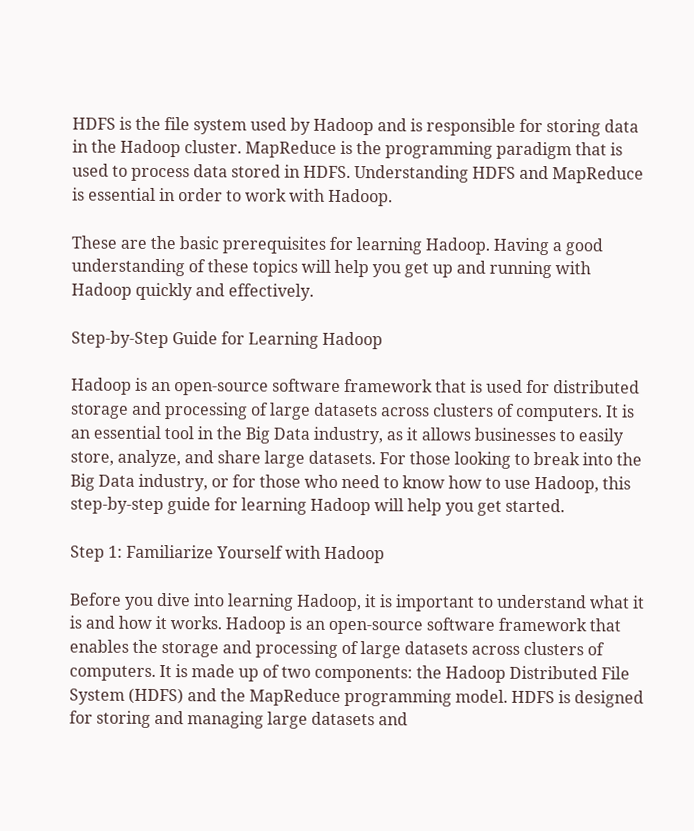HDFS is the file system used by Hadoop and is responsible for storing data in the Hadoop cluster. MapReduce is the programming paradigm that is used to process data stored in HDFS. Understanding HDFS and MapReduce is essential in order to work with Hadoop.

These are the basic prerequisites for learning Hadoop. Having a good understanding of these topics will help you get up and running with Hadoop quickly and effectively.

Step-by-Step Guide for Learning Hadoop

Hadoop is an open-source software framework that is used for distributed storage and processing of large datasets across clusters of computers. It is an essential tool in the Big Data industry, as it allows businesses to easily store, analyze, and share large datasets. For those looking to break into the Big Data industry, or for those who need to know how to use Hadoop, this step-by-step guide for learning Hadoop will help you get started.

Step 1: Familiarize Yourself with Hadoop

Before you dive into learning Hadoop, it is important to understand what it is and how it works. Hadoop is an open-source software framework that enables the storage and processing of large datasets across clusters of computers. It is made up of two components: the Hadoop Distributed File System (HDFS) and the MapReduce programming model. HDFS is designed for storing and managing large datasets and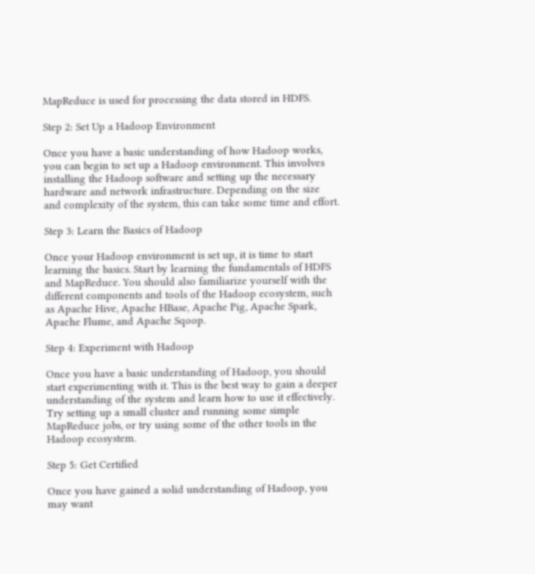MapReduce is used for processing the data stored in HDFS.

Step 2: Set Up a Hadoop Environment

Once you have a basic understanding of how Hadoop works, you can begin to set up a Hadoop environment. This involves installing the Hadoop software and setting up the necessary hardware and network infrastructure. Depending on the size and complexity of the system, this can take some time and effort.

Step 3: Learn the Basics of Hadoop

Once your Hadoop environment is set up, it is time to start learning the basics. Start by learning the fundamentals of HDFS and MapReduce. You should also familiarize yourself with the different components and tools of the Hadoop ecosystem, such as Apache Hive, Apache HBase, Apache Pig, Apache Spark, Apache Flume, and Apache Sqoop.

Step 4: Experiment with Hadoop

Once you have a basic understanding of Hadoop, you should start experimenting with it. This is the best way to gain a deeper understanding of the system and learn how to use it effectively. Try setting up a small cluster and running some simple MapReduce jobs, or try using some of the other tools in the Hadoop ecosystem.

Step 5: Get Certified

Once you have gained a solid understanding of Hadoop, you may want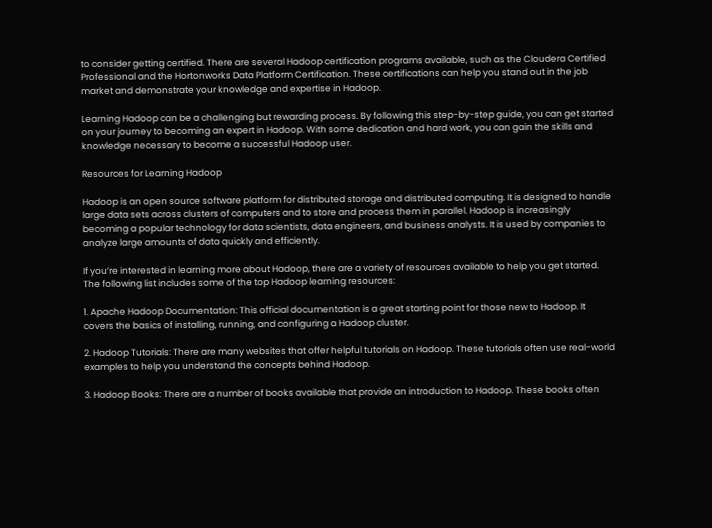to consider getting certified. There are several Hadoop certification programs available, such as the Cloudera Certified Professional and the Hortonworks Data Platform Certification. These certifications can help you stand out in the job market and demonstrate your knowledge and expertise in Hadoop.

Learning Hadoop can be a challenging but rewarding process. By following this step-by-step guide, you can get started on your journey to becoming an expert in Hadoop. With some dedication and hard work, you can gain the skills and knowledge necessary to become a successful Hadoop user.

Resources for Learning Hadoop

Hadoop is an open source software platform for distributed storage and distributed computing. It is designed to handle large data sets across clusters of computers and to store and process them in parallel. Hadoop is increasingly becoming a popular technology for data scientists, data engineers, and business analysts. It is used by companies to analyze large amounts of data quickly and efficiently.

If you’re interested in learning more about Hadoop, there are a variety of resources available to help you get started. The following list includes some of the top Hadoop learning resources:

1. Apache Hadoop Documentation: This official documentation is a great starting point for those new to Hadoop. It covers the basics of installing, running, and configuring a Hadoop cluster.

2. Hadoop Tutorials: There are many websites that offer helpful tutorials on Hadoop. These tutorials often use real-world examples to help you understand the concepts behind Hadoop.

3. Hadoop Books: There are a number of books available that provide an introduction to Hadoop. These books often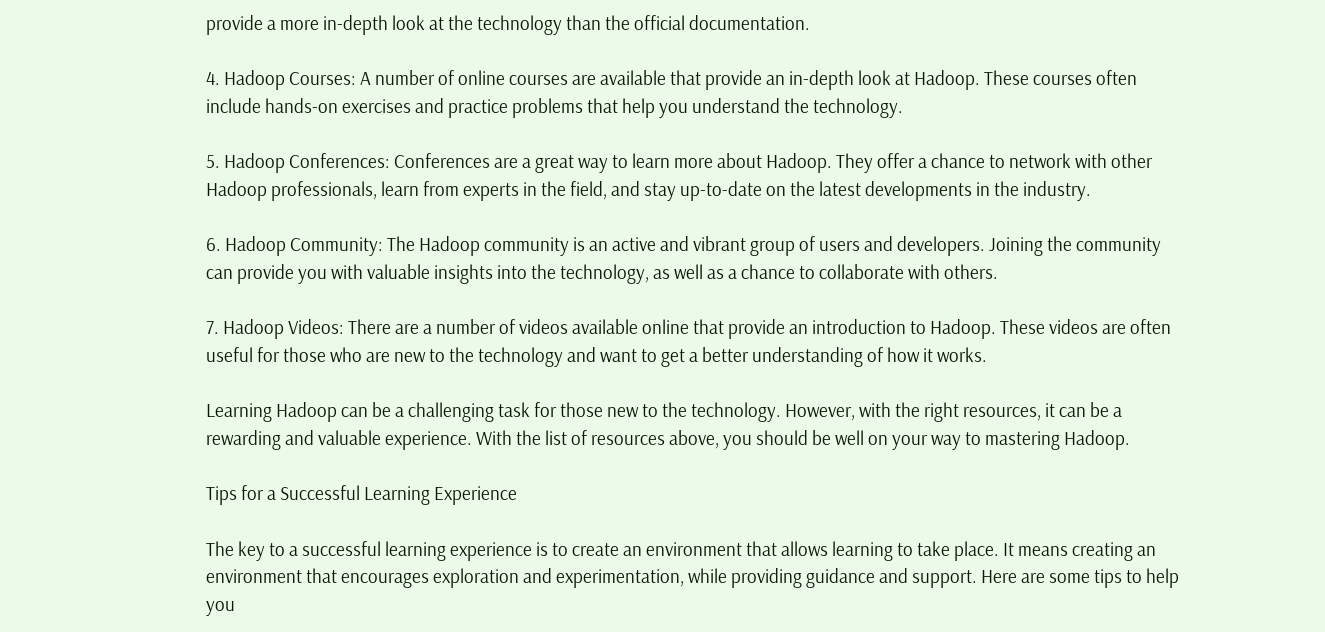provide a more in-depth look at the technology than the official documentation.

4. Hadoop Courses: A number of online courses are available that provide an in-depth look at Hadoop. These courses often include hands-on exercises and practice problems that help you understand the technology.

5. Hadoop Conferences: Conferences are a great way to learn more about Hadoop. They offer a chance to network with other Hadoop professionals, learn from experts in the field, and stay up-to-date on the latest developments in the industry.

6. Hadoop Community: The Hadoop community is an active and vibrant group of users and developers. Joining the community can provide you with valuable insights into the technology, as well as a chance to collaborate with others.

7. Hadoop Videos: There are a number of videos available online that provide an introduction to Hadoop. These videos are often useful for those who are new to the technology and want to get a better understanding of how it works.

Learning Hadoop can be a challenging task for those new to the technology. However, with the right resources, it can be a rewarding and valuable experience. With the list of resources above, you should be well on your way to mastering Hadoop.

Tips for a Successful Learning Experience

The key to a successful learning experience is to create an environment that allows learning to take place. It means creating an environment that encourages exploration and experimentation, while providing guidance and support. Here are some tips to help you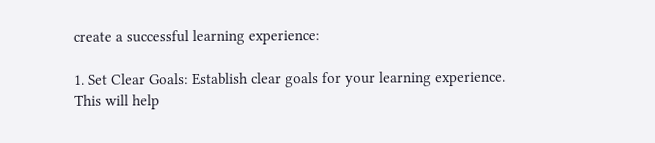create a successful learning experience:

1. Set Clear Goals: Establish clear goals for your learning experience. This will help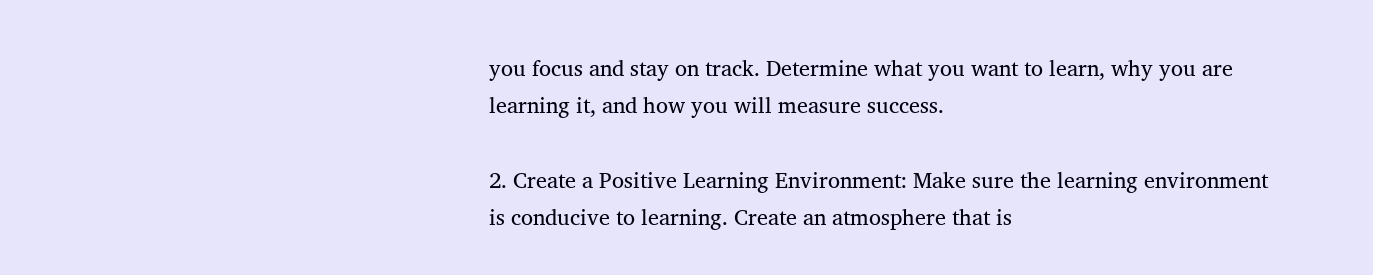you focus and stay on track. Determine what you want to learn, why you are learning it, and how you will measure success.

2. Create a Positive Learning Environment: Make sure the learning environment is conducive to learning. Create an atmosphere that is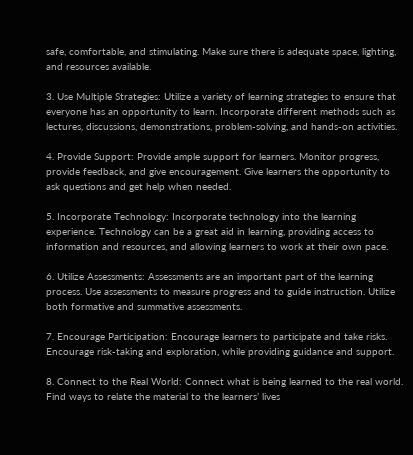safe, comfortable, and stimulating. Make sure there is adequate space, lighting, and resources available.

3. Use Multiple Strategies: Utilize a variety of learning strategies to ensure that everyone has an opportunity to learn. Incorporate different methods such as lectures, discussions, demonstrations, problem-solving, and hands-on activities.

4. Provide Support: Provide ample support for learners. Monitor progress, provide feedback, and give encouragement. Give learners the opportunity to ask questions and get help when needed.

5. Incorporate Technology: Incorporate technology into the learning experience. Technology can be a great aid in learning, providing access to information and resources, and allowing learners to work at their own pace.

6. Utilize Assessments: Assessments are an important part of the learning process. Use assessments to measure progress and to guide instruction. Utilize both formative and summative assessments.

7. Encourage Participation: Encourage learners to participate and take risks. Encourage risk-taking and exploration, while providing guidance and support.

8. Connect to the Real World: Connect what is being learned to the real world. Find ways to relate the material to the learners’ lives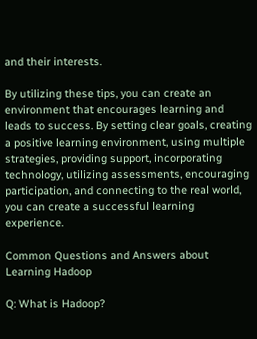and their interests.

By utilizing these tips, you can create an environment that encourages learning and leads to success. By setting clear goals, creating a positive learning environment, using multiple strategies, providing support, incorporating technology, utilizing assessments, encouraging participation, and connecting to the real world, you can create a successful learning experience.

Common Questions and Answers about Learning Hadoop

Q: What is Hadoop?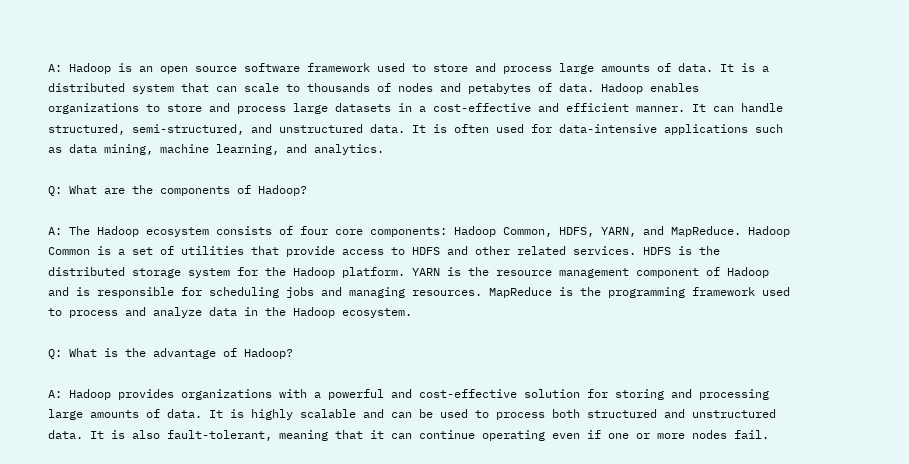A: Hadoop is an open source software framework used to store and process large amounts of data. It is a distributed system that can scale to thousands of nodes and petabytes of data. Hadoop enables organizations to store and process large datasets in a cost-effective and efficient manner. It can handle structured, semi-structured, and unstructured data. It is often used for data-intensive applications such as data mining, machine learning, and analytics.

Q: What are the components of Hadoop?

A: The Hadoop ecosystem consists of four core components: Hadoop Common, HDFS, YARN, and MapReduce. Hadoop Common is a set of utilities that provide access to HDFS and other related services. HDFS is the distributed storage system for the Hadoop platform. YARN is the resource management component of Hadoop and is responsible for scheduling jobs and managing resources. MapReduce is the programming framework used to process and analyze data in the Hadoop ecosystem.

Q: What is the advantage of Hadoop?

A: Hadoop provides organizations with a powerful and cost-effective solution for storing and processing large amounts of data. It is highly scalable and can be used to process both structured and unstructured data. It is also fault-tolerant, meaning that it can continue operating even if one or more nodes fail.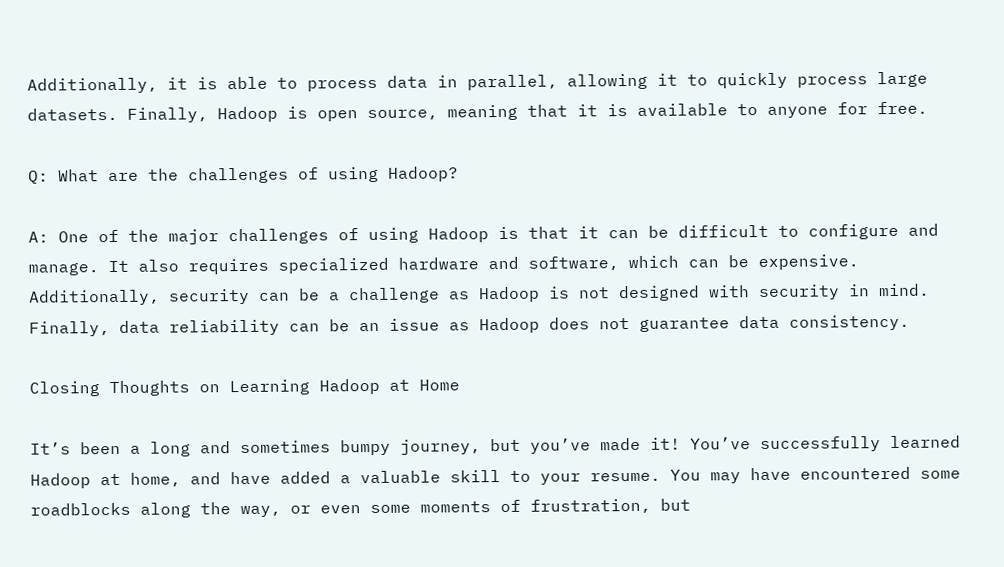Additionally, it is able to process data in parallel, allowing it to quickly process large datasets. Finally, Hadoop is open source, meaning that it is available to anyone for free.

Q: What are the challenges of using Hadoop?

A: One of the major challenges of using Hadoop is that it can be difficult to configure and manage. It also requires specialized hardware and software, which can be expensive. Additionally, security can be a challenge as Hadoop is not designed with security in mind. Finally, data reliability can be an issue as Hadoop does not guarantee data consistency.

Closing Thoughts on Learning Hadoop at Home

It’s been a long and sometimes bumpy journey, but you’ve made it! You’ve successfully learned Hadoop at home, and have added a valuable skill to your resume. You may have encountered some roadblocks along the way, or even some moments of frustration, but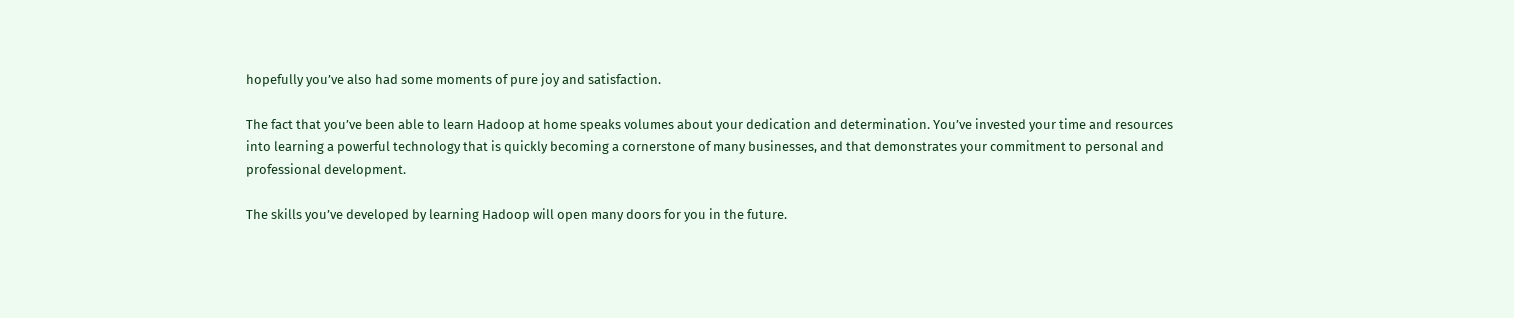hopefully you’ve also had some moments of pure joy and satisfaction.

The fact that you’ve been able to learn Hadoop at home speaks volumes about your dedication and determination. You’ve invested your time and resources into learning a powerful technology that is quickly becoming a cornerstone of many businesses, and that demonstrates your commitment to personal and professional development.

The skills you’ve developed by learning Hadoop will open many doors for you in the future.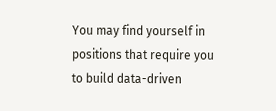You may find yourself in positions that require you to build data-driven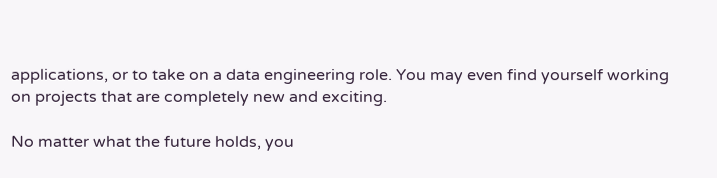applications, or to take on a data engineering role. You may even find yourself working on projects that are completely new and exciting.

No matter what the future holds, you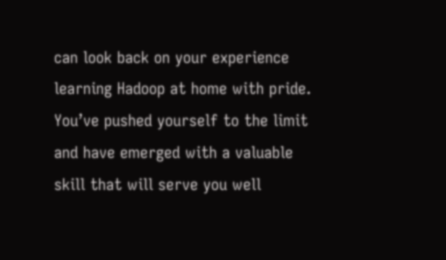can look back on your experience learning Hadoop at home with pride. You’ve pushed yourself to the limit and have emerged with a valuable skill that will serve you well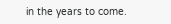in the years to come.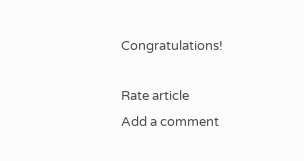Congratulations!

Rate article
Add a comment